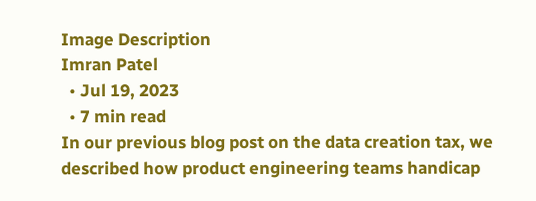Image Description
Imran Patel
  • Jul 19, 2023
  • 7 min read
In our previous blog post on the data creation tax, we described how product engineering teams handicap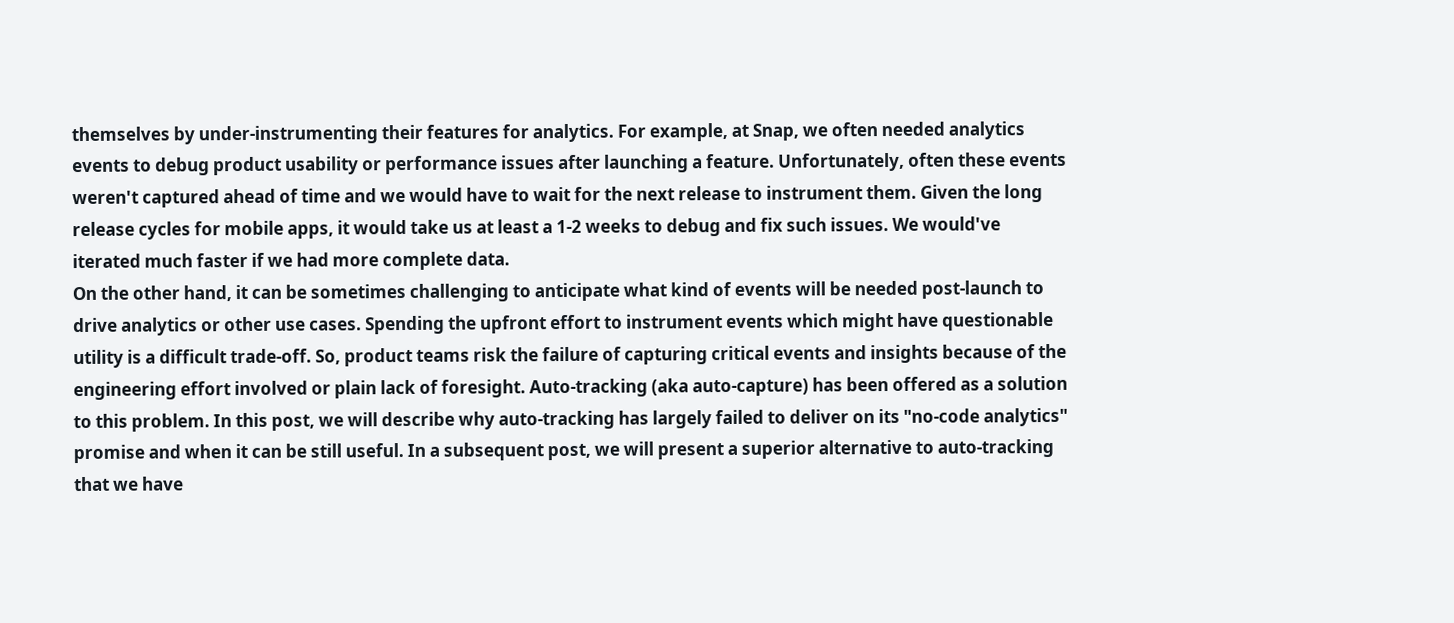themselves by under-instrumenting their features for analytics. For example, at Snap, we often needed analytics events to debug product usability or performance issues after launching a feature. Unfortunately, often these events weren't captured ahead of time and we would have to wait for the next release to instrument them. Given the long release cycles for mobile apps, it would take us at least a 1-2 weeks to debug and fix such issues. We would've iterated much faster if we had more complete data.
On the other hand, it can be sometimes challenging to anticipate what kind of events will be needed post-launch to drive analytics or other use cases. Spending the upfront effort to instrument events which might have questionable utility is a difficult trade-off. So, product teams risk the failure of capturing critical events and insights because of the engineering effort involved or plain lack of foresight. Auto-tracking (aka auto-capture) has been offered as a solution to this problem. In this post, we will describe why auto-tracking has largely failed to deliver on its "no-code analytics" promise and when it can be still useful. In a subsequent post, we will present a superior alternative to auto-tracking that we have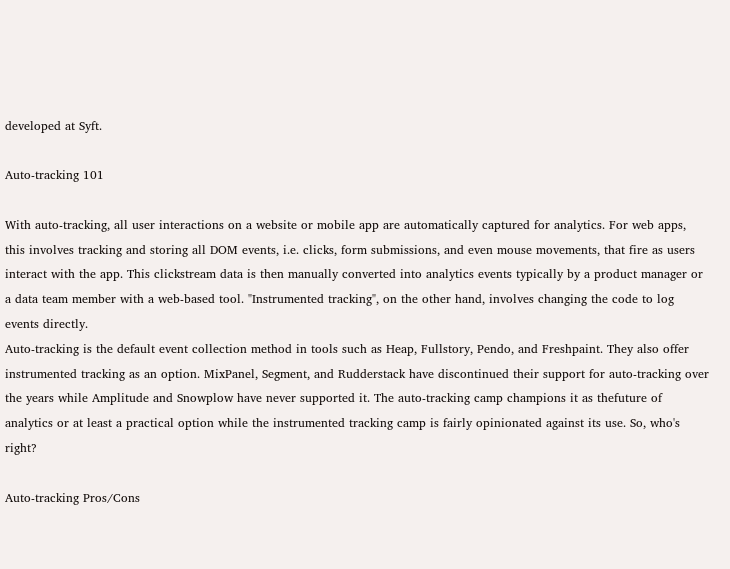developed at Syft.

Auto-tracking 101

With auto-tracking, all user interactions on a website or mobile app are automatically captured for analytics. For web apps, this involves tracking and storing all DOM events, i.e. clicks, form submissions, and even mouse movements, that fire as users interact with the app. This clickstream data is then manually converted into analytics events typically by a product manager or a data team member with a web-based tool. "Instrumented tracking", on the other hand, involves changing the code to log events directly.
Auto-tracking is the default event collection method in tools such as Heap, Fullstory, Pendo, and Freshpaint. They also offer instrumented tracking as an option. MixPanel, Segment, and Rudderstack have discontinued their support for auto-tracking over the years while Amplitude and Snowplow have never supported it. The auto-tracking camp champions it as thefuture of analytics or at least a practical option while the instrumented tracking camp is fairly opinionated against its use. So, who's right?

Auto-tracking Pros/Cons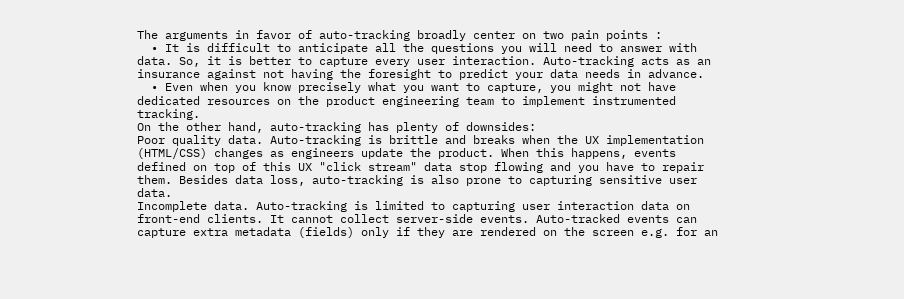The arguments in favor of auto-tracking broadly center on two pain points :
  • It is difficult to anticipate all the questions you will need to answer with data. So, it is better to capture every user interaction. Auto-tracking acts as an insurance against not having the foresight to predict your data needs in advance.
  • Even when you know precisely what you want to capture, you might not have dedicated resources on the product engineering team to implement instrumented tracking.
On the other hand, auto-tracking has plenty of downsides:
Poor quality data. Auto-tracking is brittle and breaks when the UX implementation (HTML/CSS) changes as engineers update the product. When this happens, events defined on top of this UX "click stream" data stop flowing and you have to repair them. Besides data loss, auto-tracking is also prone to capturing sensitive user data.
Incomplete data. Auto-tracking is limited to capturing user interaction data on front-end clients. It cannot collect server-side events. Auto-tracked events can capture extra metadata (fields) only if they are rendered on the screen e.g. for an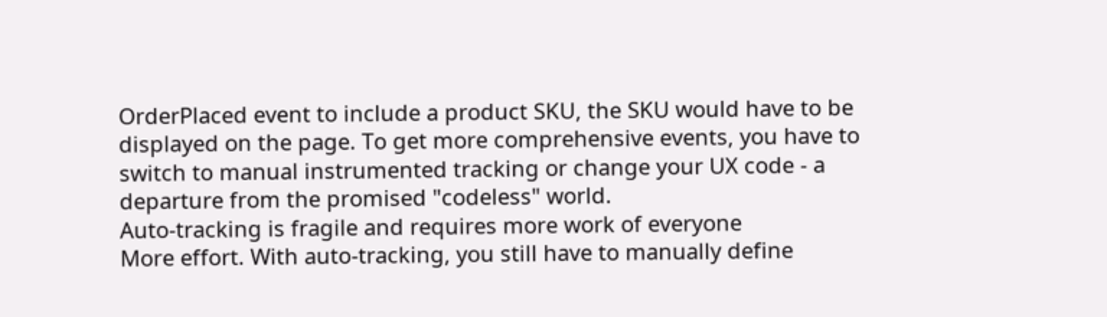OrderPlaced event to include a product SKU, the SKU would have to be displayed on the page. To get more comprehensive events, you have to switch to manual instrumented tracking or change your UX code - a departure from the promised "codeless" world.
Auto-tracking is fragile and requires more work of everyone
More effort. With auto-tracking, you still have to manually define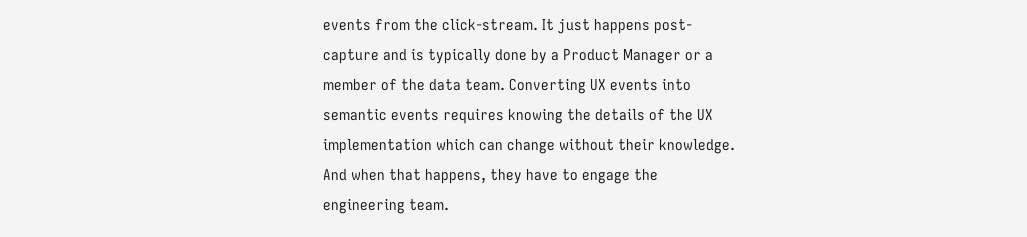events from the click-stream. It just happens post-capture and is typically done by a Product Manager or a member of the data team. Converting UX events into semantic events requires knowing the details of the UX implementation which can change without their knowledge. And when that happens, they have to engage the engineering team.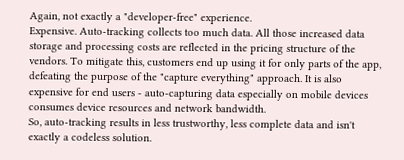Again, not exactly a "developer-free" experience.
Expensive. Auto-tracking collects too much data. All those increased data storage and processing costs are reflected in the pricing structure of the vendors. To mitigate this, customers end up using it for only parts of the app, defeating the purpose of the "capture everything" approach. It is also expensive for end users - auto-capturing data especially on mobile devices consumes device resources and network bandwidth.
So, auto-tracking results in less trustworthy, less complete data and isn't exactly a codeless solution.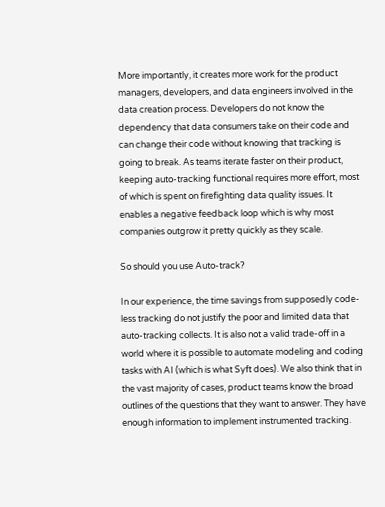More importantly, it creates more work for the product managers, developers, and data engineers involved in the data creation process. Developers do not know the dependency that data consumers take on their code and can change their code without knowing that tracking is going to break. As teams iterate faster on their product, keeping auto-tracking functional requires more effort, most of which is spent on firefighting data quality issues. It enables a negative feedback loop which is why most companies outgrow it pretty quickly as they scale.

So should you use Auto-track?

In our experience, the time savings from supposedly code-less tracking do not justify the poor and limited data that auto-tracking collects. It is also not a valid trade-off in a world where it is possible to automate modeling and coding tasks with AI (which is what Syft does). We also think that in the vast majority of cases, product teams know the broad outlines of the questions that they want to answer. They have enough information to implement instrumented tracking.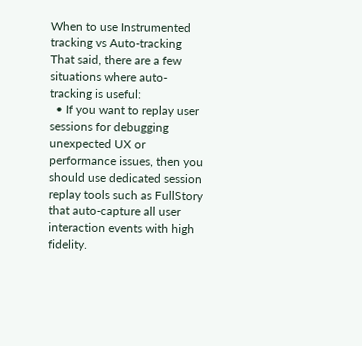When to use Instrumented tracking vs Auto-tracking
That said, there are a few situations where auto-tracking is useful:
  • If you want to replay user sessions for debugging unexpected UX or performance issues, then you should use dedicated session replay tools such as FullStory that auto-capture all user interaction events with high fidelity.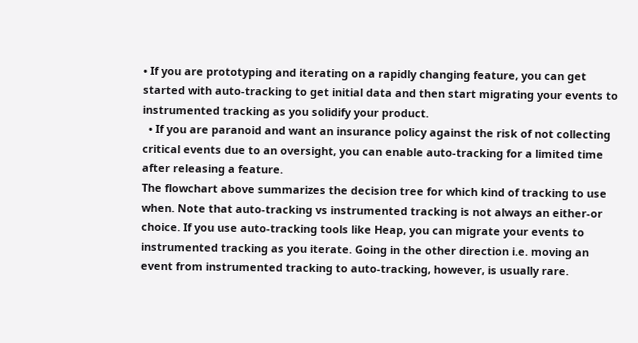• If you are prototyping and iterating on a rapidly changing feature, you can get started with auto-tracking to get initial data and then start migrating your events to instrumented tracking as you solidify your product.
  • If you are paranoid and want an insurance policy against the risk of not collecting critical events due to an oversight, you can enable auto-tracking for a limited time after releasing a feature.
The flowchart above summarizes the decision tree for which kind of tracking to use when. Note that auto-tracking vs instrumented tracking is not always an either-or choice. If you use auto-tracking tools like Heap, you can migrate your events to instrumented tracking as you iterate. Going in the other direction i.e. moving an event from instrumented tracking to auto-tracking, however, is usually rare.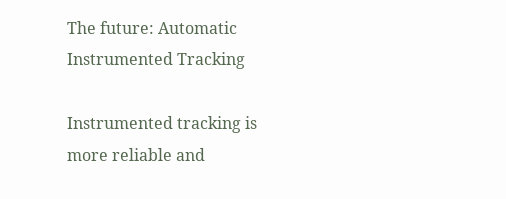The future: Automatic Instrumented Tracking

Instrumented tracking is more reliable and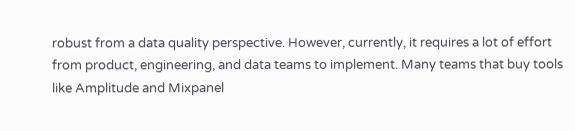robust from a data quality perspective. However, currently, it requires a lot of effort from product, engineering, and data teams to implement. Many teams that buy tools like Amplitude and Mixpanel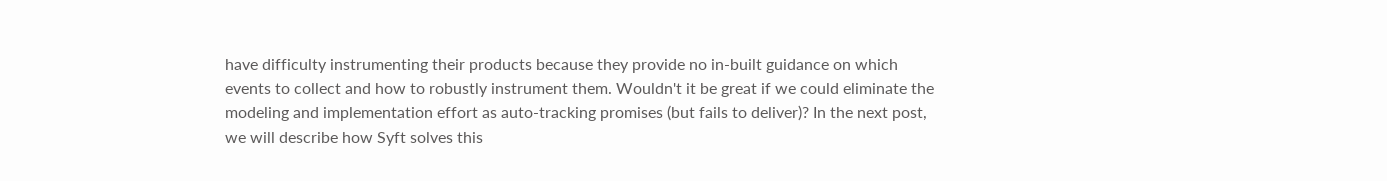have difficulty instrumenting their products because they provide no in-built guidance on which events to collect and how to robustly instrument them. Wouldn't it be great if we could eliminate the modeling and implementation effort as auto-tracking promises (but fails to deliver)? In the next post, we will describe how Syft solves this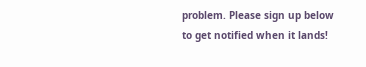problem. Please sign up below to get notified when it lands!